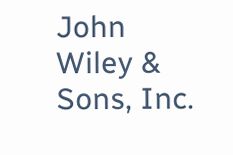John Wiley & Sons, Inc.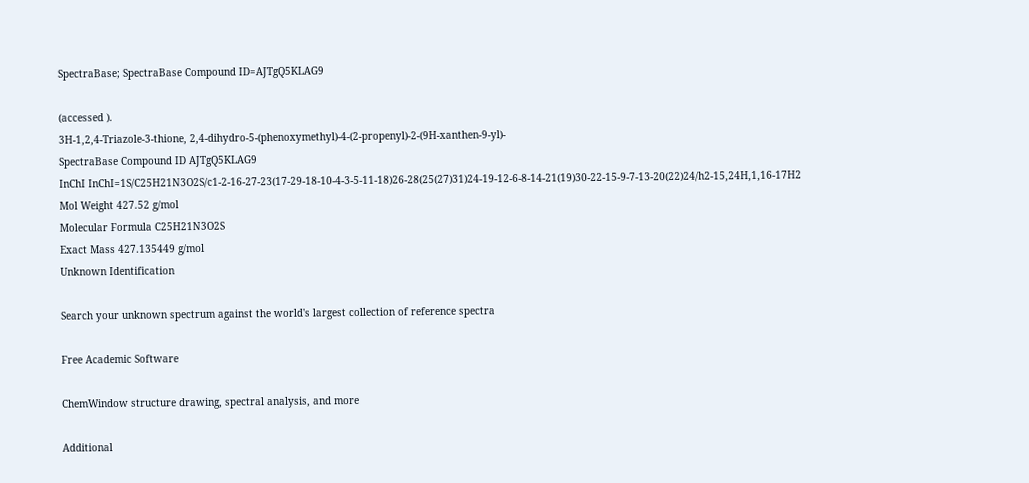SpectraBase; SpectraBase Compound ID=AJTgQ5KLAG9

(accessed ).
3H-1,2,4-Triazole-3-thione, 2,4-dihydro-5-(phenoxymethyl)-4-(2-propenyl)-2-(9H-xanthen-9-yl)-
SpectraBase Compound ID AJTgQ5KLAG9
InChI InChI=1S/C25H21N3O2S/c1-2-16-27-23(17-29-18-10-4-3-5-11-18)26-28(25(27)31)24-19-12-6-8-14-21(19)30-22-15-9-7-13-20(22)24/h2-15,24H,1,16-17H2
Mol Weight 427.52 g/mol
Molecular Formula C25H21N3O2S
Exact Mass 427.135449 g/mol
Unknown Identification

Search your unknown spectrum against the world's largest collection of reference spectra

Free Academic Software

ChemWindow structure drawing, spectral analysis, and more

Additional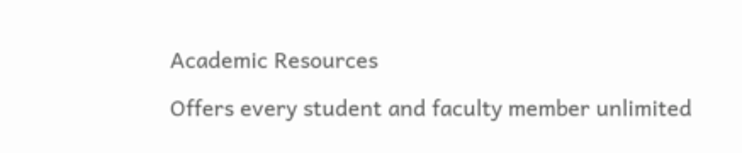Academic Resources

Offers every student and faculty member unlimited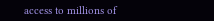access to millions of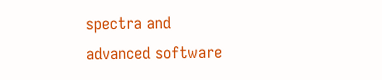spectra and advanced software